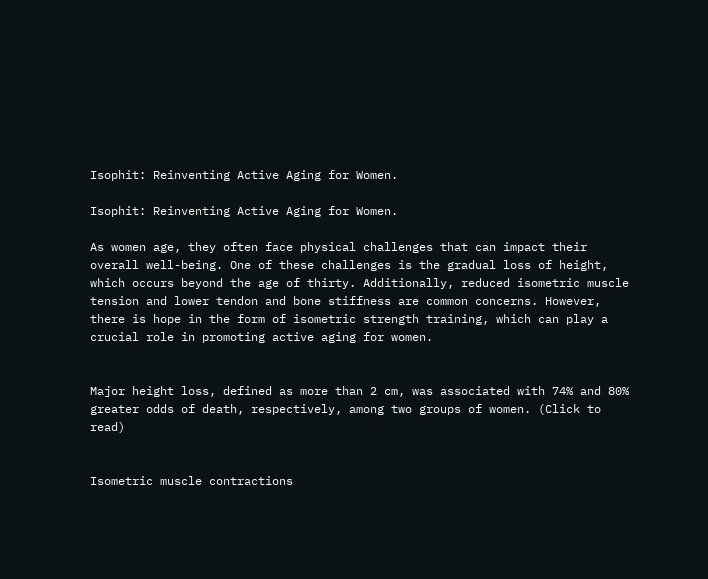Isophit: Reinventing Active Aging for Women.

Isophit: Reinventing Active Aging for Women.

As women age, they often face physical challenges that can impact their overall well-being. One of these challenges is the gradual loss of height, which occurs beyond the age of thirty. Additionally, reduced isometric muscle tension and lower tendon and bone stiffness are common concerns. However, there is hope in the form of isometric strength training, which can play a crucial role in promoting active aging for women.


Major height loss, defined as more than 2 cm, was associated with 74% and 80% greater odds of death, respectively, among two groups of women. (Click to read)


Isometric muscle contractions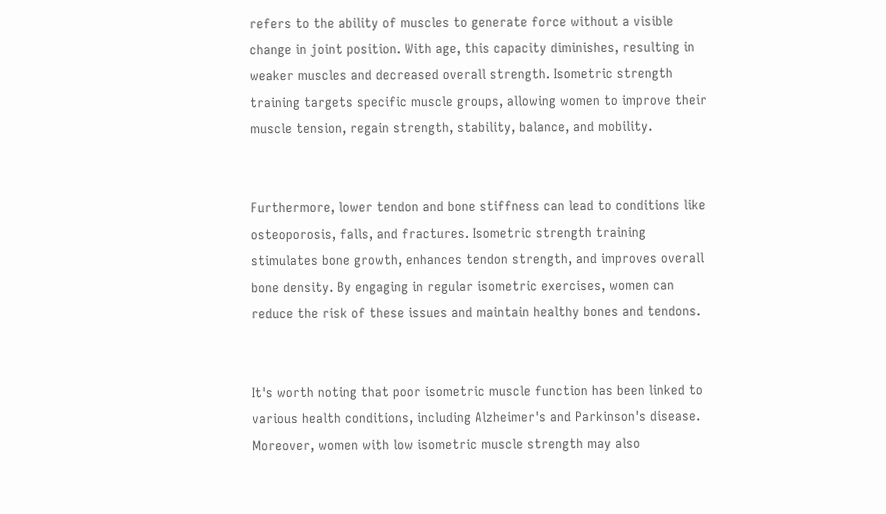refers to the ability of muscles to generate force without a visible change in joint position. With age, this capacity diminishes, resulting in weaker muscles and decreased overall strength. Isometric strength training targets specific muscle groups, allowing women to improve their muscle tension, regain strength, stability, balance, and mobility.


Furthermore, lower tendon and bone stiffness can lead to conditions like osteoporosis, falls, and fractures. Isometric strength training stimulates bone growth, enhances tendon strength, and improves overall bone density. By engaging in regular isometric exercises, women can reduce the risk of these issues and maintain healthy bones and tendons.


It's worth noting that poor isometric muscle function has been linked to various health conditions, including Alzheimer's and Parkinson's disease. Moreover, women with low isometric muscle strength may also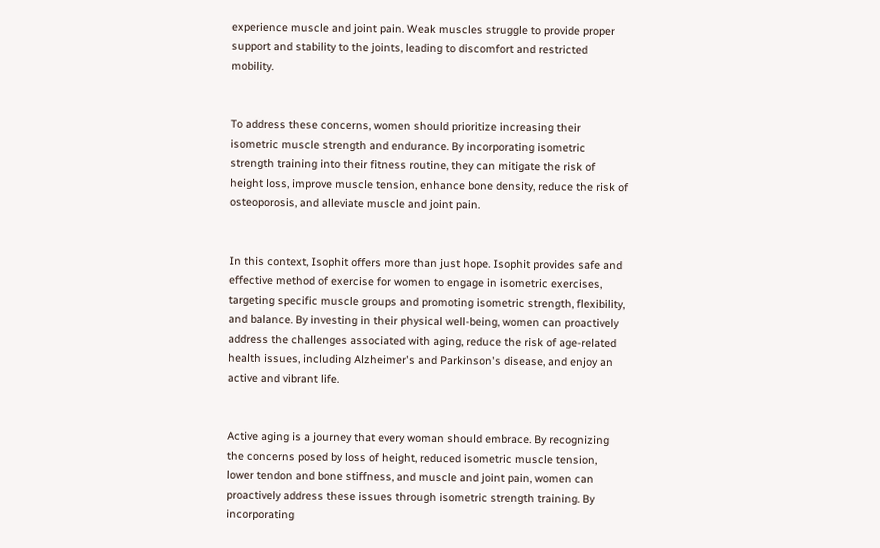experience muscle and joint pain. Weak muscles struggle to provide proper support and stability to the joints, leading to discomfort and restricted mobility.


To address these concerns, women should prioritize increasing their isometric muscle strength and endurance. By incorporating isometric strength training into their fitness routine, they can mitigate the risk of height loss, improve muscle tension, enhance bone density, reduce the risk of osteoporosis, and alleviate muscle and joint pain.


In this context, Isophit offers more than just hope. Isophit provides safe and effective method of exercise for women to engage in isometric exercises, targeting specific muscle groups and promoting isometric strength, flexibility, and balance. By investing in their physical well-being, women can proactively address the challenges associated with aging, reduce the risk of age-related health issues, including Alzheimer's and Parkinson's disease, and enjoy an active and vibrant life.


Active aging is a journey that every woman should embrace. By recognizing the concerns posed by loss of height, reduced isometric muscle tension, lower tendon and bone stiffness, and muscle and joint pain, women can proactively address these issues through isometric strength training. By incorporating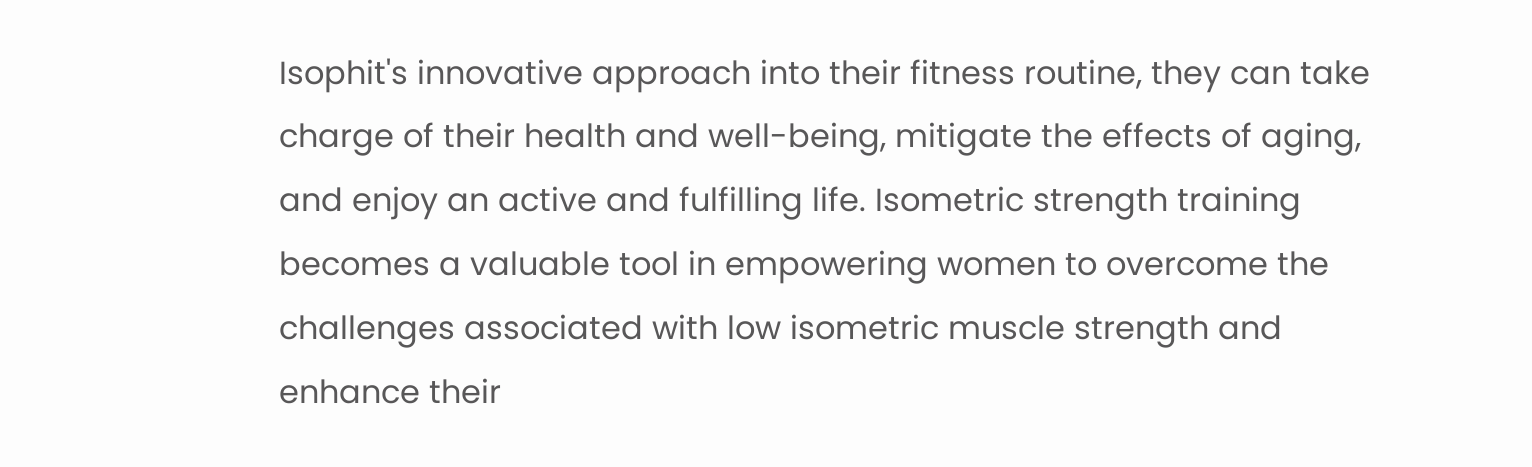Isophit's innovative approach into their fitness routine, they can take charge of their health and well-being, mitigate the effects of aging, and enjoy an active and fulfilling life. Isometric strength training becomes a valuable tool in empowering women to overcome the challenges associated with low isometric muscle strength and enhance their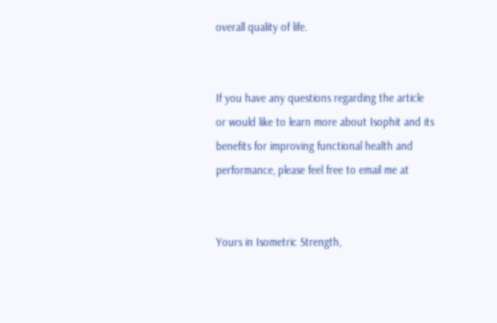overall quality of life.


If you have any questions regarding the article or would like to learn more about Isophit and its benefits for improving functional health and performance, please feel free to email me at


Yours in Isometric Strength,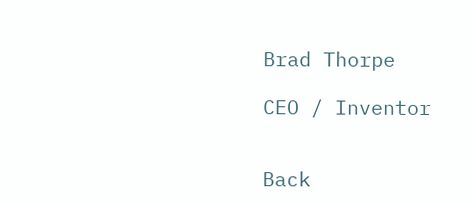Brad Thorpe

CEO / Inventor


Back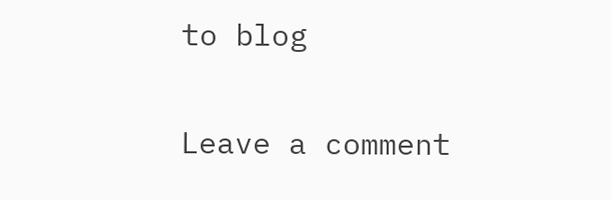to blog

Leave a comment